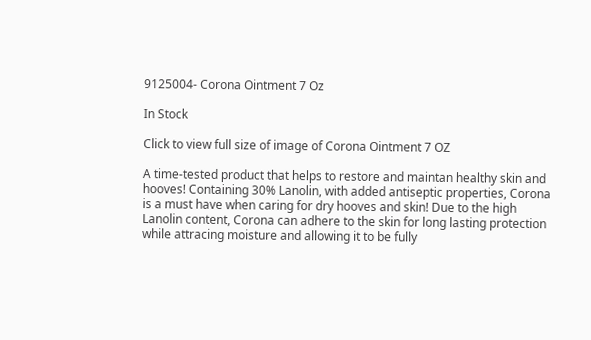9125004- Corona Ointment 7 Oz

In Stock

Click to view full size of image of Corona Ointment 7 OZ

A time-tested product that helps to restore and maintan healthy skin and hooves! Containing 30% Lanolin, with added antiseptic properties, Corona is a must have when caring for dry hooves and skin! Due to the high Lanolin content, Corona can adhere to the skin for long lasting protection while attracing moisture and allowing it to be fully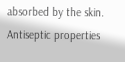absorbed by the skin. Antiseptic properties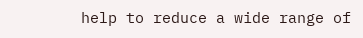help to reduce a wide range of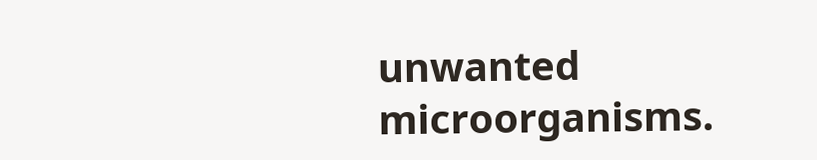unwanted microorganisms.